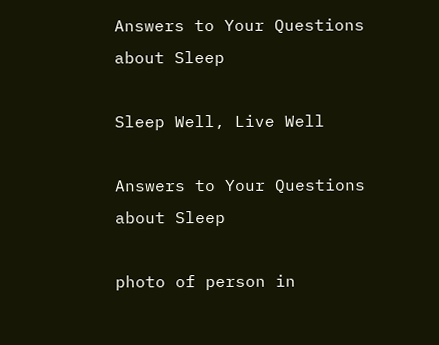Answers to Your Questions about Sleep

Sleep Well, Live Well

Answers to Your Questions about Sleep

photo of person in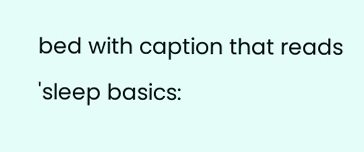bed with caption that reads 'sleep basics: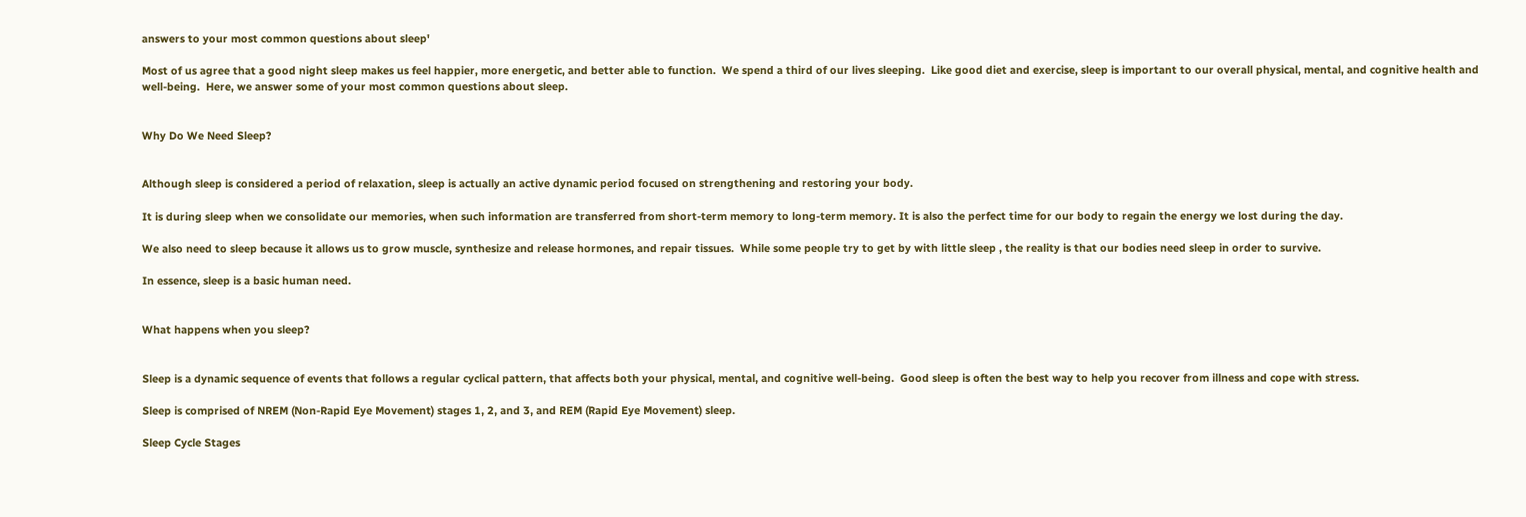answers to your most common questions about sleep'

Most of us agree that a good night sleep makes us feel happier, more energetic, and better able to function.  We spend a third of our lives sleeping.  Like good diet and exercise, sleep is important to our overall physical, mental, and cognitive health and well-being.  Here, we answer some of your most common questions about sleep.


Why Do We Need Sleep?


Although sleep is considered a period of relaxation, sleep is actually an active dynamic period focused on strengthening and restoring your body.

It is during sleep when we consolidate our memories, when such information are transferred from short-term memory to long-term memory. It is also the perfect time for our body to regain the energy we lost during the day.

We also need to sleep because it allows us to grow muscle, synthesize and release hormones, and repair tissues.  While some people try to get by with little sleep , the reality is that our bodies need sleep in order to survive.

In essence, sleep is a basic human need.


What happens when you sleep?


Sleep is a dynamic sequence of events that follows a regular cyclical pattern, that affects both your physical, mental, and cognitive well-being.  Good sleep is often the best way to help you recover from illness and cope with stress.

Sleep is comprised of NREM (Non-Rapid Eye Movement) stages 1, 2, and 3, and REM (Rapid Eye Movement) sleep.

Sleep Cycle Stages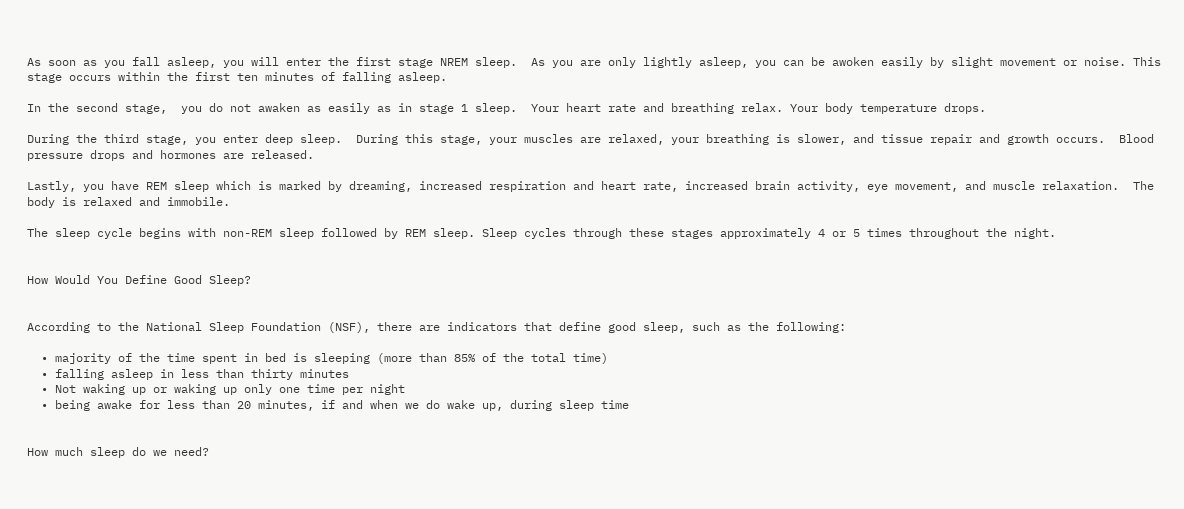As soon as you fall asleep, you will enter the first stage NREM sleep.  As you are only lightly asleep, you can be awoken easily by slight movement or noise. This stage occurs within the first ten minutes of falling asleep.

In the second stage,  you do not awaken as easily as in stage 1 sleep.  Your heart rate and breathing relax. Your body temperature drops.

During the third stage, you enter deep sleep.  During this stage, your muscles are relaxed, your breathing is slower, and tissue repair and growth occurs.  Blood pressure drops and hormones are released.

Lastly, you have REM sleep which is marked by dreaming, increased respiration and heart rate, increased brain activity, eye movement, and muscle relaxation.  The body is relaxed and immobile.

The sleep cycle begins with non-REM sleep followed by REM sleep. Sleep cycles through these stages approximately 4 or 5 times throughout the night.


How Would You Define Good Sleep?


According to the National Sleep Foundation (NSF), there are indicators that define good sleep, such as the following:

  • majority of the time spent in bed is sleeping (more than 85% of the total time)
  • falling asleep in less than thirty minutes
  • Not waking up or waking up only one time per night
  • being awake for less than 20 minutes, if and when we do wake up, during sleep time


How much sleep do we need?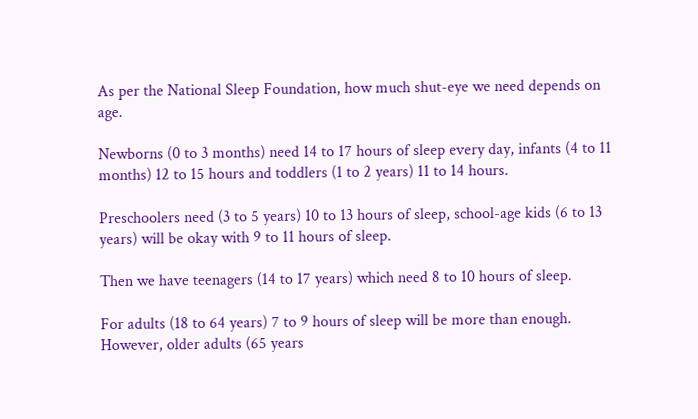As per the National Sleep Foundation, how much shut-eye we need depends on age.

Newborns (0 to 3 months) need 14 to 17 hours of sleep every day, infants (4 to 11 months) 12 to 15 hours and toddlers (1 to 2 years) 11 to 14 hours.

Preschoolers need (3 to 5 years) 10 to 13 hours of sleep, school-age kids (6 to 13 years) will be okay with 9 to 11 hours of sleep.

Then we have teenagers (14 to 17 years) which need 8 to 10 hours of sleep.

For adults (18 to 64 years) 7 to 9 hours of sleep will be more than enough. However, older adults (65 years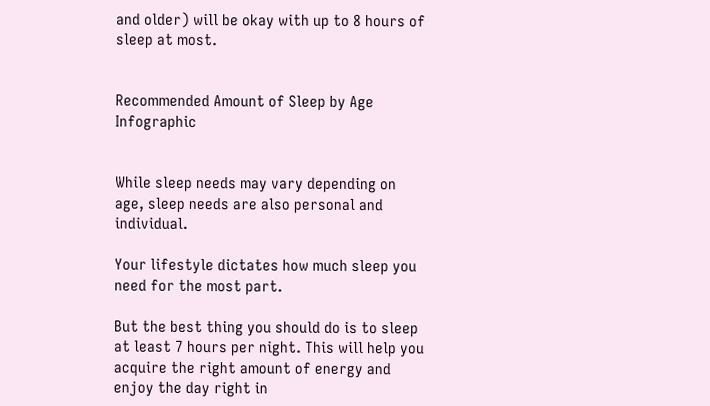and older) will be okay with up to 8 hours of sleep at most.


Recommended Amount of Sleep by Age Infographic


While sleep needs may vary depending on age, sleep needs are also personal and individual.

Your lifestyle dictates how much sleep you need for the most part.

But the best thing you should do is to sleep at least 7 hours per night. This will help you acquire the right amount of energy and enjoy the day right in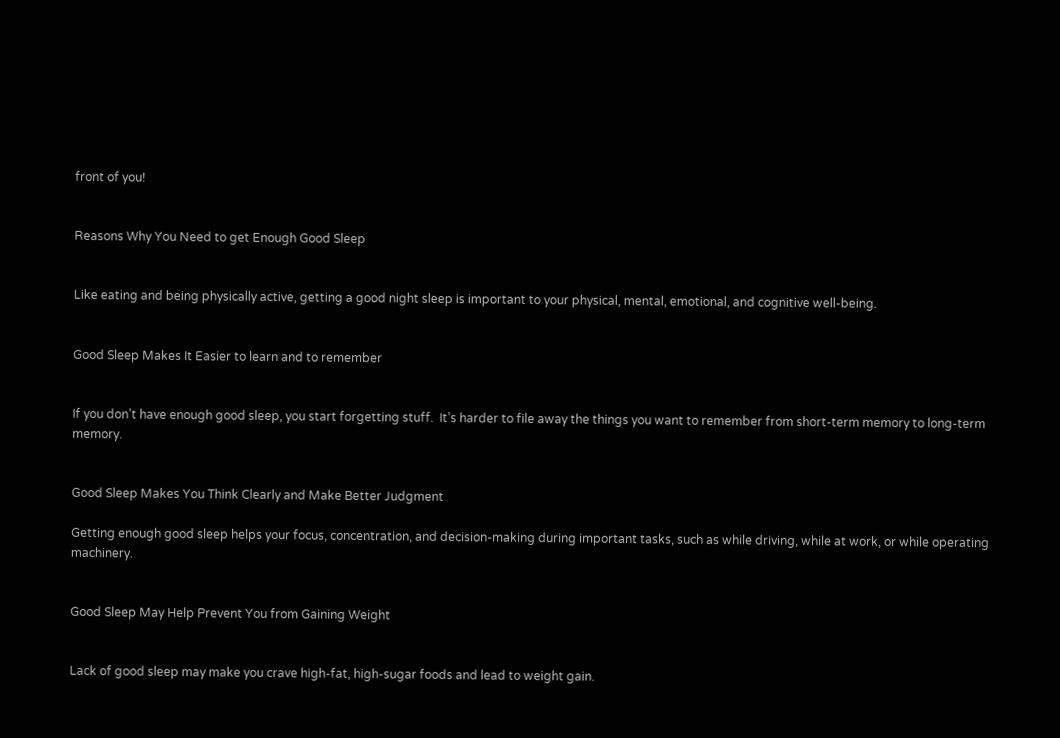front of you!


Reasons Why You Need to get Enough Good Sleep


Like eating and being physically active, getting a good night sleep is important to your physical, mental, emotional, and cognitive well-being.


Good Sleep Makes It Easier to learn and to remember


If you don’t have enough good sleep, you start forgetting stuff.  It’s harder to file away the things you want to remember from short-term memory to long-term memory.


Good Sleep Makes You Think Clearly and Make Better Judgment

Getting enough good sleep helps your focus, concentration, and decision-making during important tasks, such as while driving, while at work, or while operating machinery.


Good Sleep May Help Prevent You from Gaining Weight


Lack of good sleep may make you crave high-fat, high-sugar foods and lead to weight gain.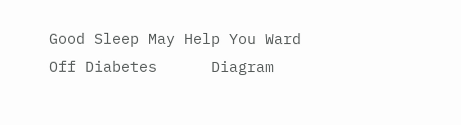Good Sleep May Help You Ward Off Diabetes      Diagram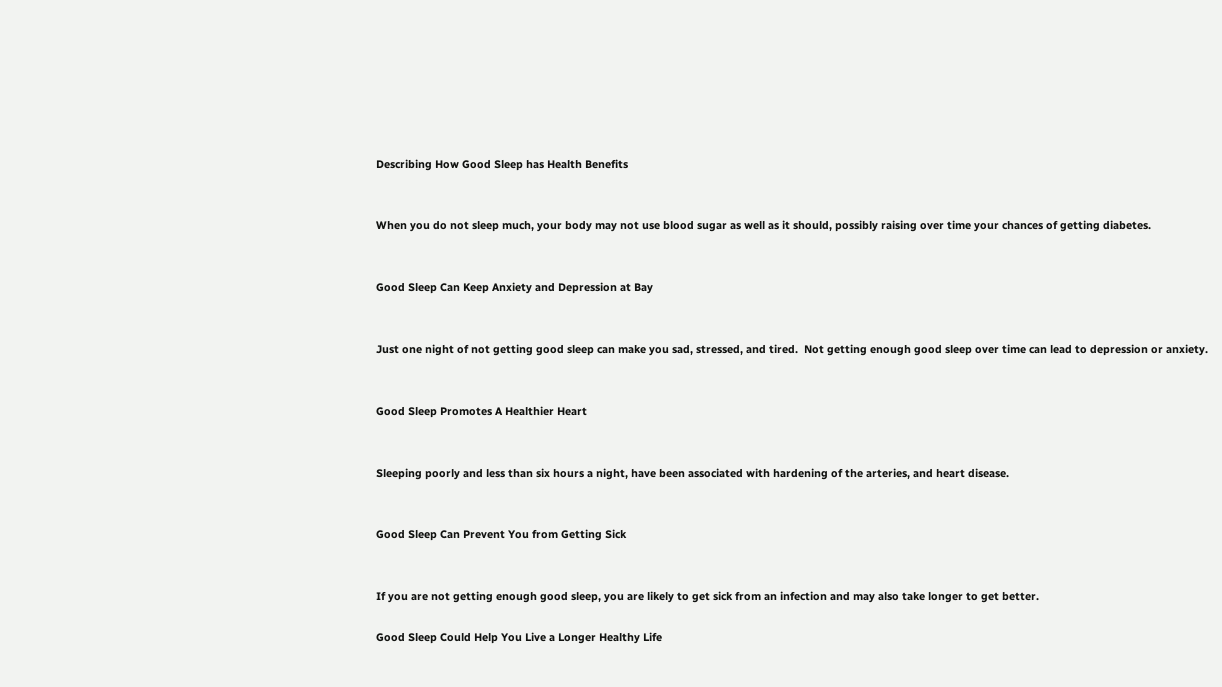Describing How Good Sleep has Health Benefits


When you do not sleep much, your body may not use blood sugar as well as it should, possibly raising over time your chances of getting diabetes.


Good Sleep Can Keep Anxiety and Depression at Bay


Just one night of not getting good sleep can make you sad, stressed, and tired.  Not getting enough good sleep over time can lead to depression or anxiety.


Good Sleep Promotes A Healthier Heart


Sleeping poorly and less than six hours a night, have been associated with hardening of the arteries, and heart disease.


Good Sleep Can Prevent You from Getting Sick


If you are not getting enough good sleep, you are likely to get sick from an infection and may also take longer to get better.

Good Sleep Could Help You Live a Longer Healthy Life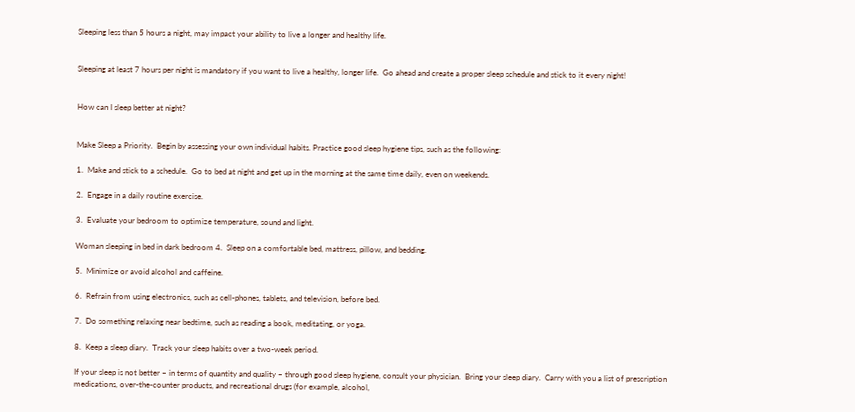Sleeping less than 5 hours a night, may impact your ability to live a longer and healthy life.


Sleeping at least 7 hours per night is mandatory if you want to live a healthy, longer life.  Go ahead and create a proper sleep schedule and stick to it every night!


How can I sleep better at night?


Make Sleep a Priority.  Begin by assessing your own individual habits. Practice good sleep hygiene tips, such as the following:

1.  Make and stick to a schedule.  Go to bed at night and get up in the morning at the same time daily, even on weekends.

2.  Engage in a daily routine exercise.

3.  Evaluate your bedroom to optimize temperature, sound and light.

Woman sleeping in bed in dark bedroom 4.  Sleep on a comfortable bed, mattress, pillow, and bedding.

5.  Minimize or avoid alcohol and caffeine.

6.  Refrain from using electronics, such as cell-phones, tablets, and television, before bed.

7.  Do something relaxing near bedtime, such as reading a book, meditating, or yoga.

8.  Keep a sleep diary.  Track your sleep habits over a two-week period.

If your sleep is not better – in terms of quantity and quality – through good sleep hygiene, consult your physician.  Bring your sleep diary.  Carry with you a list of prescription medications, over-the-counter products, and recreational drugs (for example, alcohol,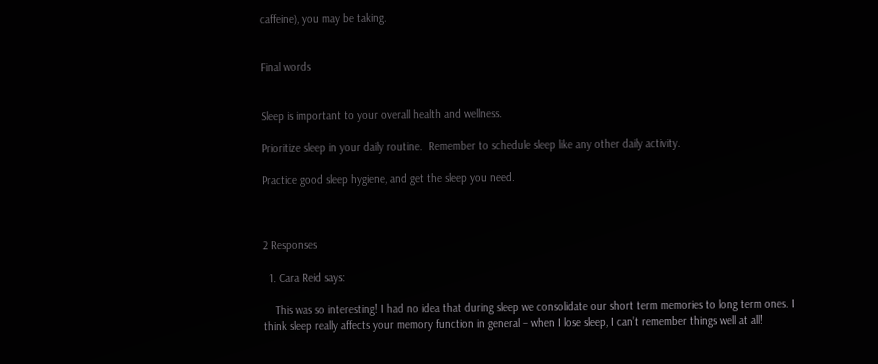caffeine), you may be taking.


Final words


Sleep is important to your overall health and wellness.

Prioritize sleep in your daily routine.  Remember to schedule sleep like any other daily activity.

Practice good sleep hygiene, and get the sleep you need.



2 Responses

  1. Cara Reid says:

    This was so interesting! I had no idea that during sleep we consolidate our short term memories to long term ones. I think sleep really affects your memory function in general – when I lose sleep, I can’t remember things well at all!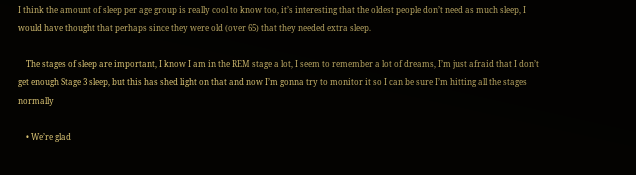I think the amount of sleep per age group is really cool to know too, it’s interesting that the oldest people don’t need as much sleep, I would have thought that perhaps since they were old (over 65) that they needed extra sleep.

    The stages of sleep are important, I know I am in the REM stage a lot, I seem to remember a lot of dreams, I’m just afraid that I don’t get enough Stage 3 sleep, but this has shed light on that and now I’m gonna try to monitor it so I can be sure I’m hitting all the stages normally

    • We’re glad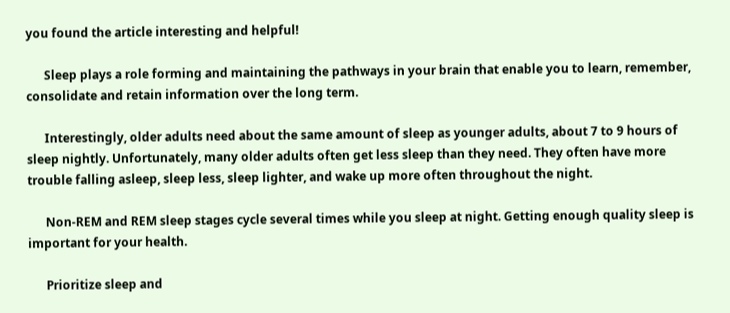you found the article interesting and helpful!

      Sleep plays a role forming and maintaining the pathways in your brain that enable you to learn, remember, consolidate and retain information over the long term.

      Interestingly, older adults need about the same amount of sleep as younger adults, about 7 to 9 hours of sleep nightly. Unfortunately, many older adults often get less sleep than they need. They often have more trouble falling asleep, sleep less, sleep lighter, and wake up more often throughout the night.

      Non-REM and REM sleep stages cycle several times while you sleep at night. Getting enough quality sleep is important for your health.

      Prioritize sleep and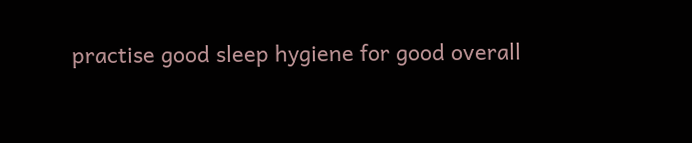practise good sleep hygiene for good overall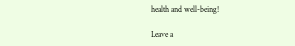health and well-being!

Leave a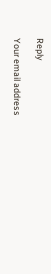Reply

Your email address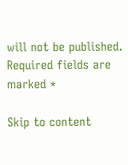will not be published. Required fields are marked *

Skip to content